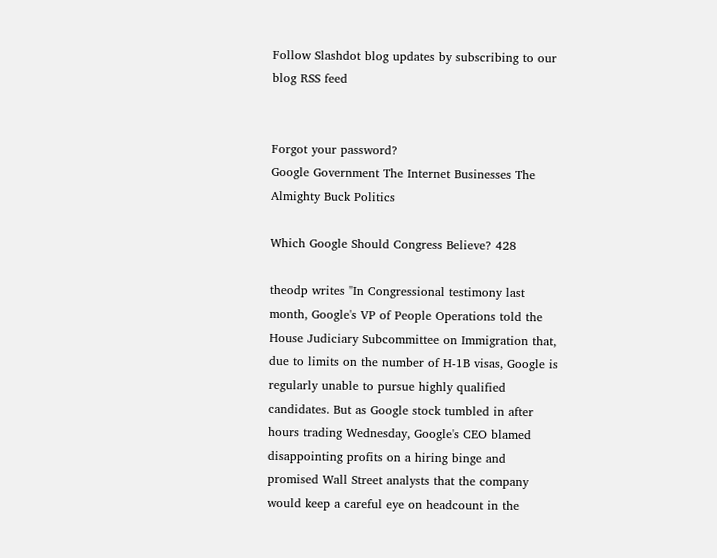Follow Slashdot blog updates by subscribing to our blog RSS feed


Forgot your password?
Google Government The Internet Businesses The Almighty Buck Politics

Which Google Should Congress Believe? 428

theodp writes "In Congressional testimony last month, Google's VP of People Operations told the House Judiciary Subcommittee on Immigration that, due to limits on the number of H-1B visas, Google is regularly unable to pursue highly qualified candidates. But as Google stock tumbled in after hours trading Wednesday, Google's CEO blamed disappointing profits on a hiring binge and promised Wall Street analysts that the company would keep a careful eye on headcount in the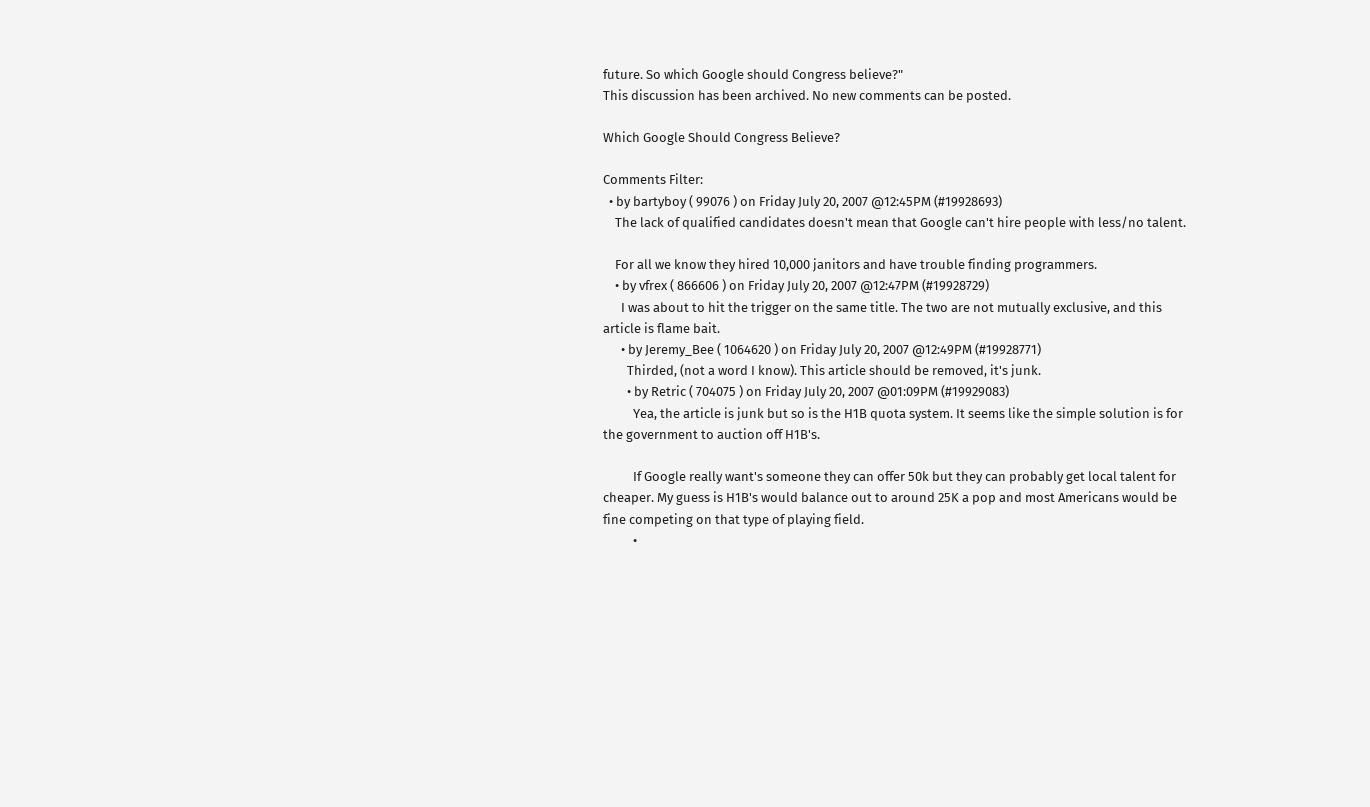future. So which Google should Congress believe?"
This discussion has been archived. No new comments can be posted.

Which Google Should Congress Believe?

Comments Filter:
  • by bartyboy ( 99076 ) on Friday July 20, 2007 @12:45PM (#19928693)
    The lack of qualified candidates doesn't mean that Google can't hire people with less/no talent.

    For all we know they hired 10,000 janitors and have trouble finding programmers.
    • by vfrex ( 866606 ) on Friday July 20, 2007 @12:47PM (#19928729)
      I was about to hit the trigger on the same title. The two are not mutually exclusive, and this article is flame bait.
      • by Jeremy_Bee ( 1064620 ) on Friday July 20, 2007 @12:49PM (#19928771)
        Thirded, (not a word I know). This article should be removed, it's junk.
        • by Retric ( 704075 ) on Friday July 20, 2007 @01:09PM (#19929083)
          Yea, the article is junk but so is the H1B quota system. It seems like the simple solution is for the government to auction off H1B's.

          If Google really want's someone they can offer 50k but they can probably get local talent for cheaper. My guess is H1B's would balance out to around 25K a pop and most Americans would be fine competing on that type of playing field.
          •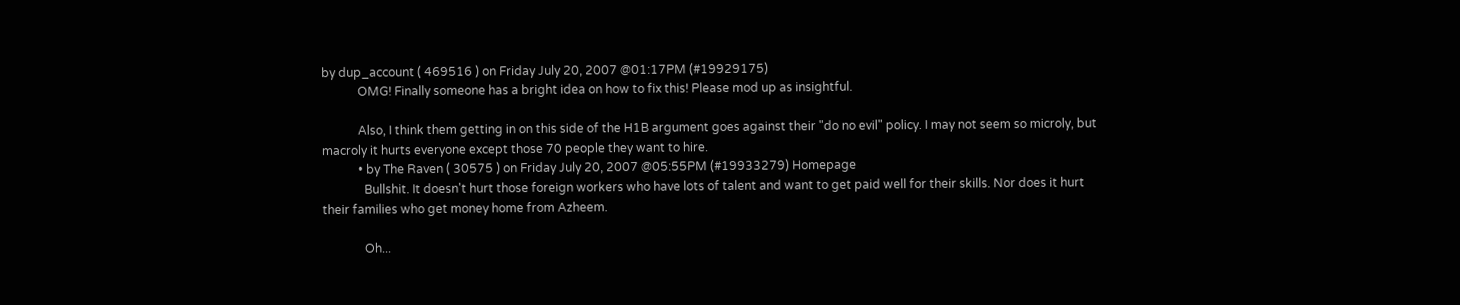by dup_account ( 469516 ) on Friday July 20, 2007 @01:17PM (#19929175)
            OMG! Finally someone has a bright idea on how to fix this! Please mod up as insightful.

            Also, I think them getting in on this side of the H1B argument goes against their "do no evil" policy. I may not seem so microly, but macroly it hurts everyone except those 70 people they want to hire.
            • by The Raven ( 30575 ) on Friday July 20, 2007 @05:55PM (#19933279) Homepage
              Bullshit. It doesn't hurt those foreign workers who have lots of talent and want to get paid well for their skills. Nor does it hurt their families who get money home from Azheem.

              Oh...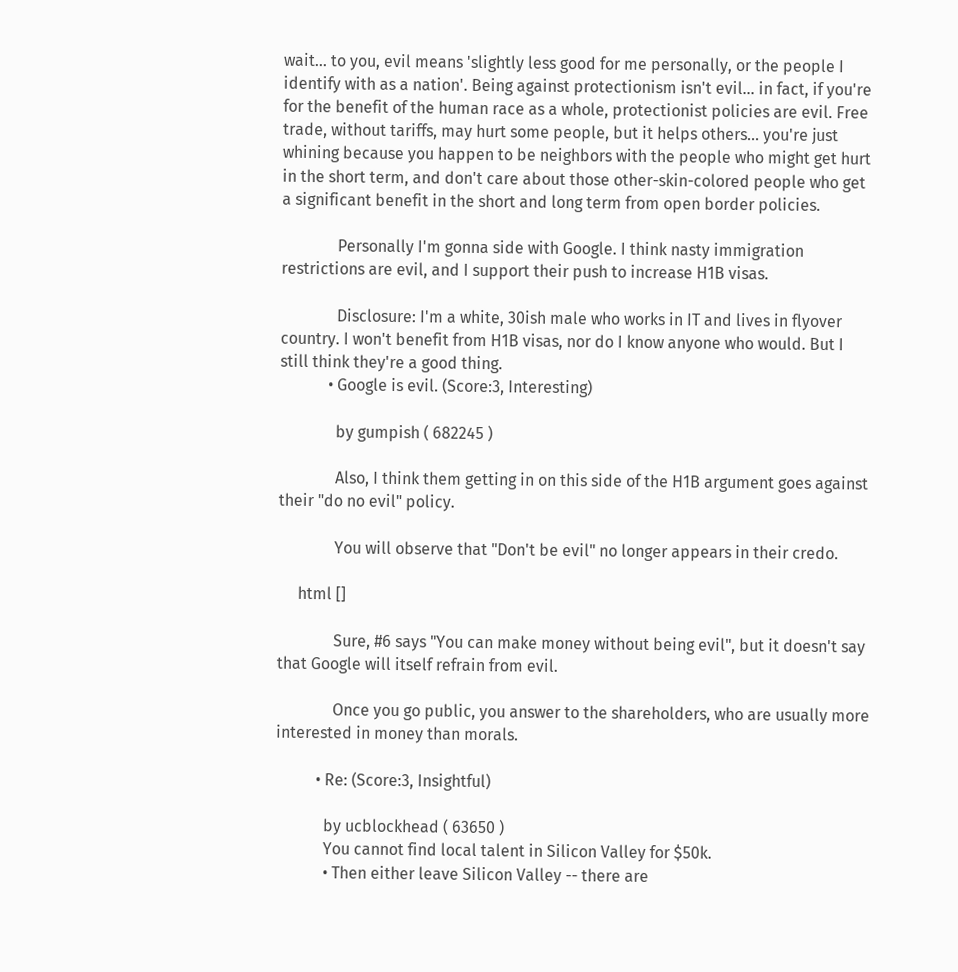wait... to you, evil means 'slightly less good for me personally, or the people I identify with as a nation'. Being against protectionism isn't evil... in fact, if you're for the benefit of the human race as a whole, protectionist policies are evil. Free trade, without tariffs, may hurt some people, but it helps others... you're just whining because you happen to be neighbors with the people who might get hurt in the short term, and don't care about those other-skin-colored people who get a significant benefit in the short and long term from open border policies.

              Personally I'm gonna side with Google. I think nasty immigration restrictions are evil, and I support their push to increase H1B visas.

              Disclosure: I'm a white, 30ish male who works in IT and lives in flyover country. I won't benefit from H1B visas, nor do I know anyone who would. But I still think they're a good thing.
            • Google is evil. (Score:3, Interesting)

              by gumpish ( 682245 )

              Also, I think them getting in on this side of the H1B argument goes against their "do no evil" policy.

              You will observe that "Don't be evil" no longer appears in their credo.

     html []

              Sure, #6 says "You can make money without being evil", but it doesn't say that Google will itself refrain from evil.

              Once you go public, you answer to the shareholders, who are usually more interested in money than morals.

          • Re: (Score:3, Insightful)

            by ucblockhead ( 63650 )
            You cannot find local talent in Silicon Valley for $50k.
            • Then either leave Silicon Valley -- there are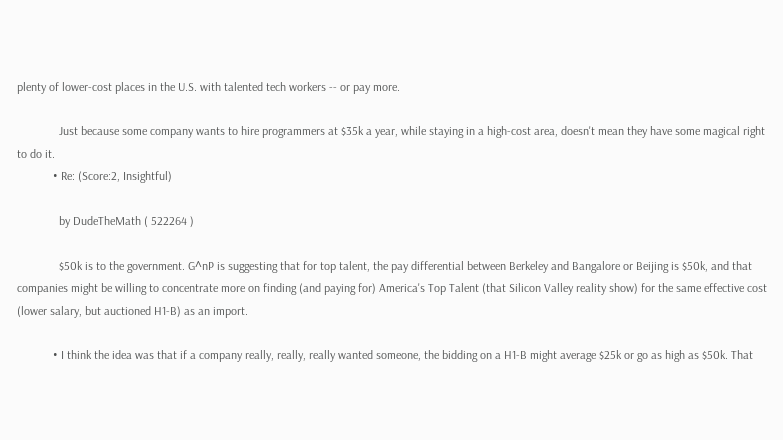plenty of lower-cost places in the U.S. with talented tech workers -- or pay more.

              Just because some company wants to hire programmers at $35k a year, while staying in a high-cost area, doesn't mean they have some magical right to do it.
            • Re: (Score:2, Insightful)

              by DudeTheMath ( 522264 )

              $50k is to the government. G^nP is suggesting that for top talent, the pay differential between Berkeley and Bangalore or Beijing is $50k, and that companies might be willing to concentrate more on finding (and paying for) America's Top Talent (that Silicon Valley reality show) for the same effective cost (lower salary, but auctioned H1-B) as an import.

            • I think the idea was that if a company really, really, really wanted someone, the bidding on a H1-B might average $25k or go as high as $50k. That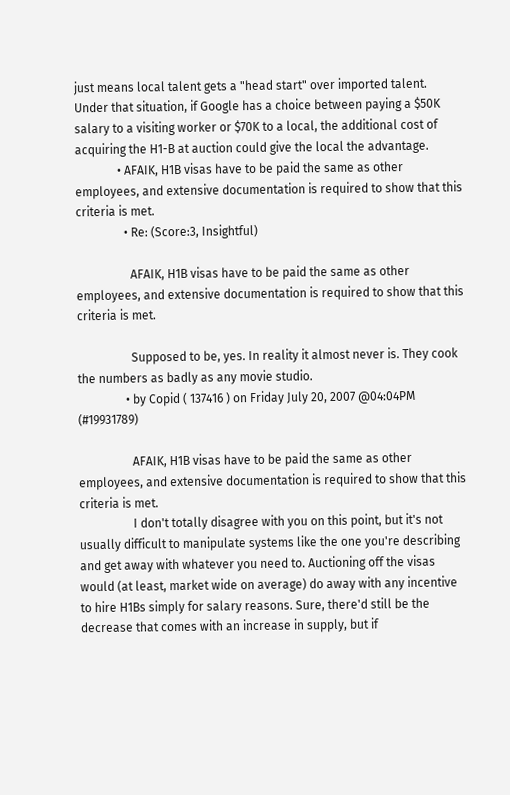just means local talent gets a "head start" over imported talent. Under that situation, if Google has a choice between paying a $50K salary to a visiting worker or $70K to a local, the additional cost of acquiring the H1-B at auction could give the local the advantage.
              • AFAIK, H1B visas have to be paid the same as other employees, and extensive documentation is required to show that this criteria is met.
                • Re: (Score:3, Insightful)

                  AFAIK, H1B visas have to be paid the same as other employees, and extensive documentation is required to show that this criteria is met.

                  Supposed to be, yes. In reality it almost never is. They cook the numbers as badly as any movie studio.
                • by Copid ( 137416 ) on Friday July 20, 2007 @04:04PM (#19931789)

                  AFAIK, H1B visas have to be paid the same as other employees, and extensive documentation is required to show that this criteria is met.
                  I don't totally disagree with you on this point, but it's not usually difficult to manipulate systems like the one you're describing and get away with whatever you need to. Auctioning off the visas would (at least, market wide on average) do away with any incentive to hire H1Bs simply for salary reasons. Sure, there'd still be the decrease that comes with an increase in supply, but if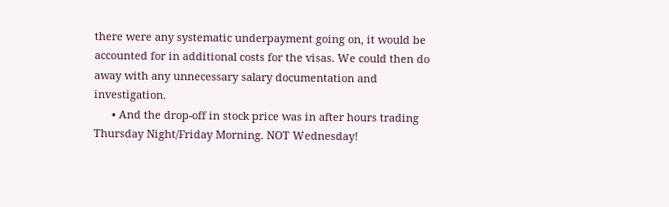there were any systematic underpayment going on, it would be accounted for in additional costs for the visas. We could then do away with any unnecessary salary documentation and investigation.
      • And the drop-off in stock price was in after hours trading Thursday Night/Friday Morning. NOT Wednesday!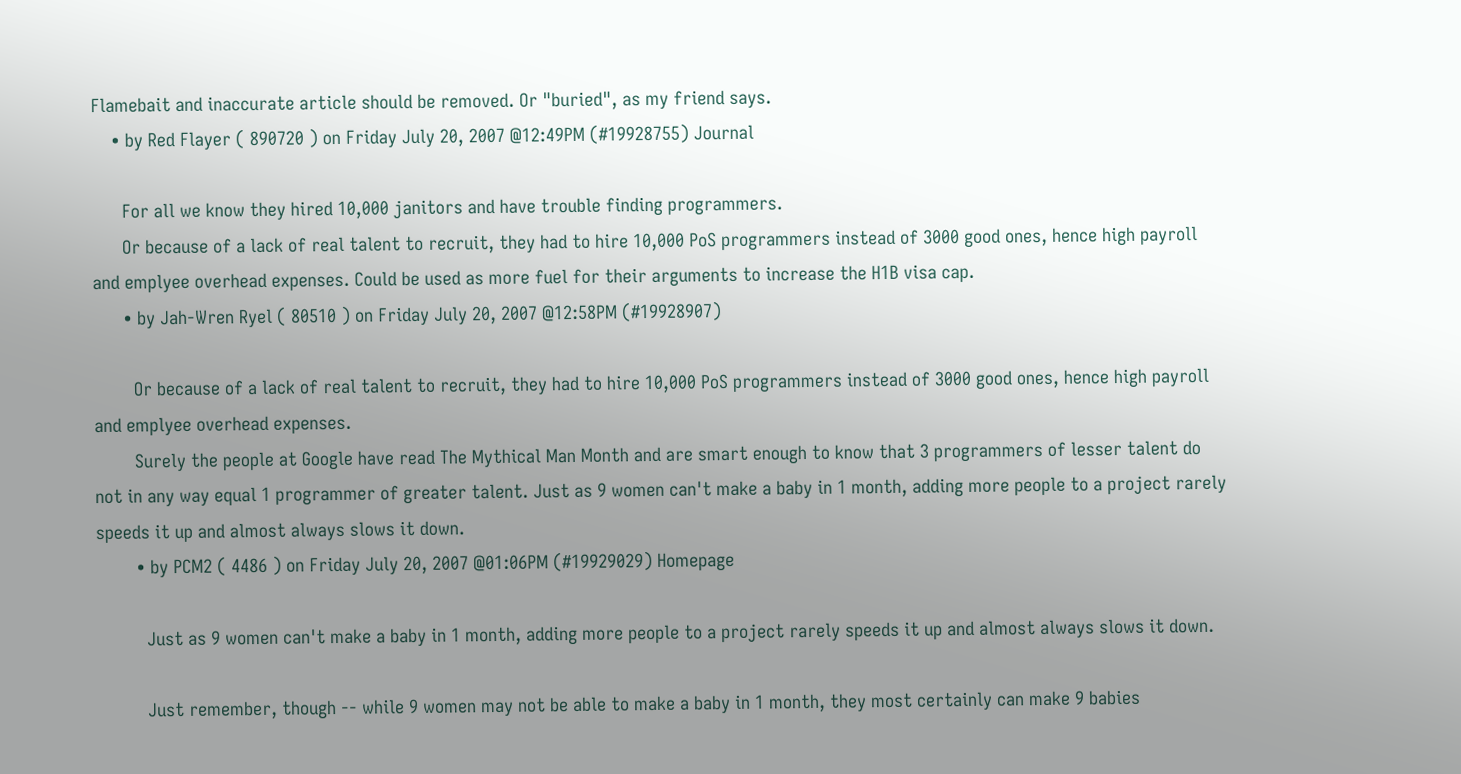Flamebait and inaccurate article should be removed. Or "buried", as my friend says.
    • by Red Flayer ( 890720 ) on Friday July 20, 2007 @12:49PM (#19928755) Journal

      For all we know they hired 10,000 janitors and have trouble finding programmers.
      Or because of a lack of real talent to recruit, they had to hire 10,000 PoS programmers instead of 3000 good ones, hence high payroll and emplyee overhead expenses. Could be used as more fuel for their arguments to increase the H1B visa cap.
      • by Jah-Wren Ryel ( 80510 ) on Friday July 20, 2007 @12:58PM (#19928907)

        Or because of a lack of real talent to recruit, they had to hire 10,000 PoS programmers instead of 3000 good ones, hence high payroll and emplyee overhead expenses.
        Surely the people at Google have read The Mythical Man Month and are smart enough to know that 3 programmers of lesser talent do not in any way equal 1 programmer of greater talent. Just as 9 women can't make a baby in 1 month, adding more people to a project rarely speeds it up and almost always slows it down.
        • by PCM2 ( 4486 ) on Friday July 20, 2007 @01:06PM (#19929029) Homepage

          Just as 9 women can't make a baby in 1 month, adding more people to a project rarely speeds it up and almost always slows it down.

          Just remember, though -- while 9 women may not be able to make a baby in 1 month, they most certainly can make 9 babies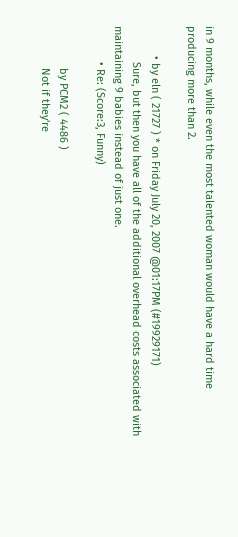in 9 months, while even the most talented woman would have a hard time producing more than 2.

          • by eln ( 21727 ) * on Friday July 20, 2007 @01:17PM (#19929171)
            Sure, but then you have all of the additional overhead costs associated with maintaining 9 babies instead of just one.
            • Re: (Score:3, Funny)

              by PCM2 ( 4486 )
              Not if they're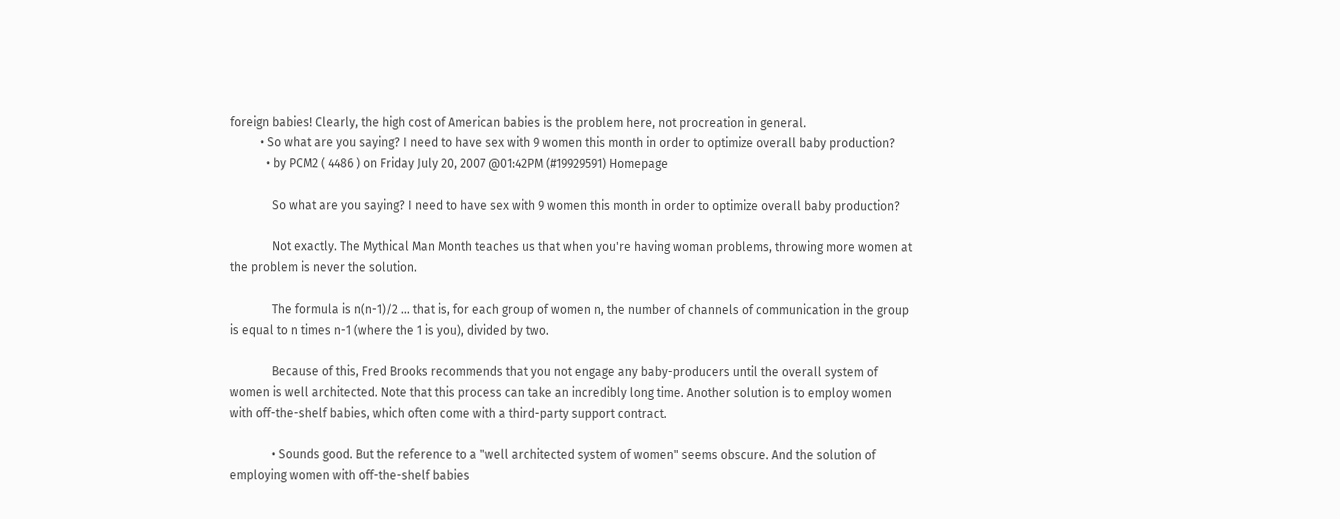foreign babies! Clearly, the high cost of American babies is the problem here, not procreation in general.
          • So what are you saying? I need to have sex with 9 women this month in order to optimize overall baby production?
            • by PCM2 ( 4486 ) on Friday July 20, 2007 @01:42PM (#19929591) Homepage

              So what are you saying? I need to have sex with 9 women this month in order to optimize overall baby production?

              Not exactly. The Mythical Man Month teaches us that when you're having woman problems, throwing more women at the problem is never the solution.

              The formula is n(n-1)/2 ... that is, for each group of women n, the number of channels of communication in the group is equal to n times n-1 (where the 1 is you), divided by two.

              Because of this, Fred Brooks recommends that you not engage any baby-producers until the overall system of women is well architected. Note that this process can take an incredibly long time. Another solution is to employ women with off-the-shelf babies, which often come with a third-party support contract.

              • Sounds good. But the reference to a "well architected system of women" seems obscure. And the solution of employing women with off-the-shelf babies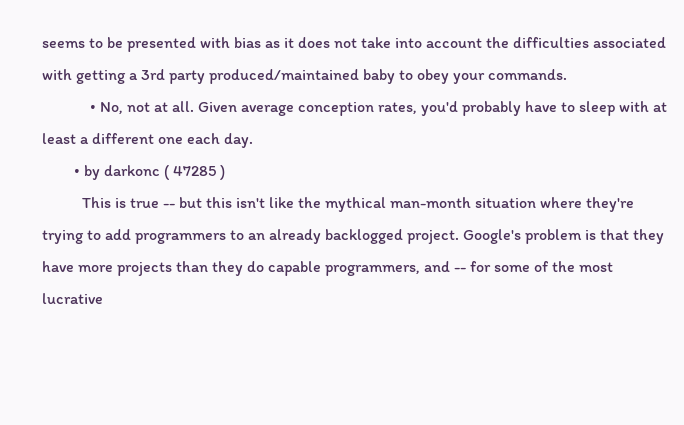seems to be presented with bias as it does not take into account the difficulties associated with getting a 3rd party produced/maintained baby to obey your commands.
            • No, not at all. Given average conception rates, you'd probably have to sleep with at least a different one each day.
        • by darkonc ( 47285 )
          This is true -- but this isn't like the mythical man-month situation where they're trying to add programmers to an already backlogged project. Google's problem is that they have more projects than they do capable programmers, and -- for some of the most lucrative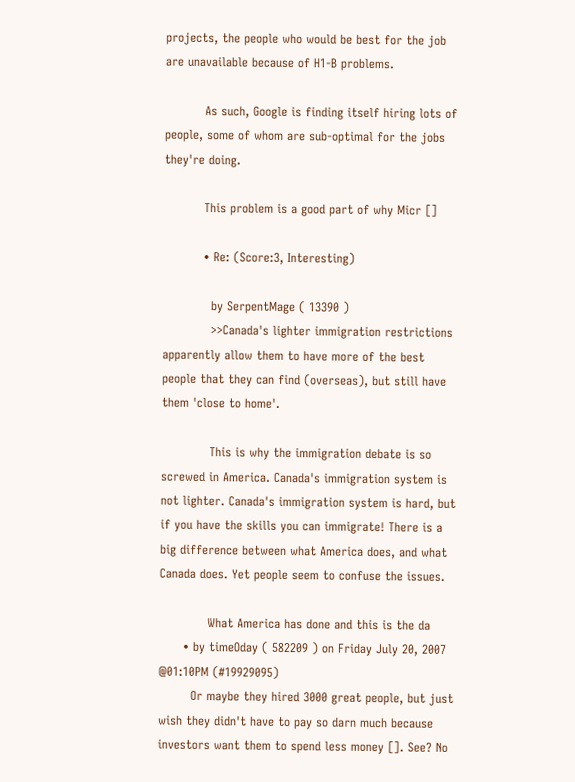projects, the people who would be best for the job are unavailable because of H1-B problems.

          As such, Google is finding itself hiring lots of people, some of whom are sub-optimal for the jobs they're doing.

          This problem is a good part of why Micr []

          • Re: (Score:3, Interesting)

            by SerpentMage ( 13390 )
            >>Canada's lighter immigration restrictions apparently allow them to have more of the best people that they can find (overseas), but still have them 'close to home'.

            This is why the immigration debate is so screwed in America. Canada's immigration system is not lighter. Canada's immigration system is hard, but if you have the skills you can immigrate! There is a big difference between what America does, and what Canada does. Yet people seem to confuse the issues.

            What America has done and this is the da
      • by timeOday ( 582209 ) on Friday July 20, 2007 @01:10PM (#19929095)
        Or maybe they hired 3000 great people, but just wish they didn't have to pay so darn much because investors want them to spend less money []. See? No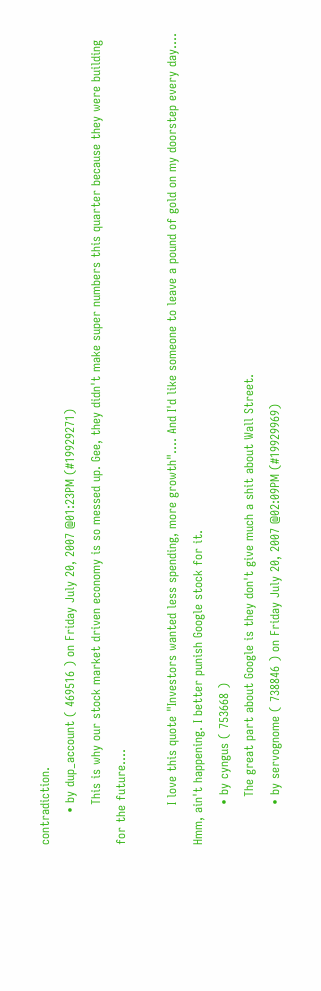contradiction.
        • by dup_account ( 469516 ) on Friday July 20, 2007 @01:23PM (#19929271)
          This is why our stock market driven economy is so messed up. Gee, they didn't make super numbers this quarter because they were building for the future....

          I love this quote "Investors wanted less spending, more growth".... And I'd like someone to leave a pound of gold on my doorstep every day.... Hmm, ain't happening. I better punish Google stock for it.
          • by cyngus ( 753668 )
            The great part about Google is they don't give much a shit about Wall Street.
          • by servognome ( 738846 ) on Friday July 20, 2007 @02:09PM (#19929969)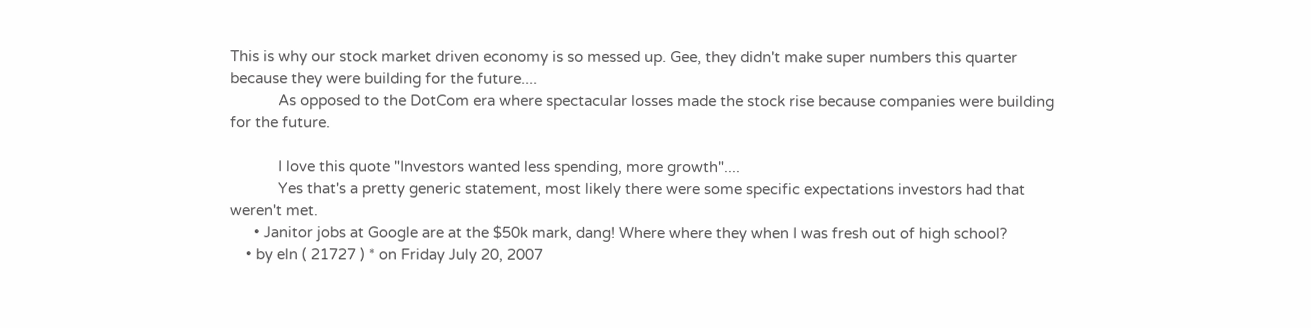This is why our stock market driven economy is so messed up. Gee, they didn't make super numbers this quarter because they were building for the future....
            As opposed to the DotCom era where spectacular losses made the stock rise because companies were building for the future.

            I love this quote "Investors wanted less spending, more growth"....
            Yes that's a pretty generic statement, most likely there were some specific expectations investors had that weren't met.
      • Janitor jobs at Google are at the $50k mark, dang! Where where they when I was fresh out of high school?
    • by eln ( 21727 ) * on Friday July 20, 2007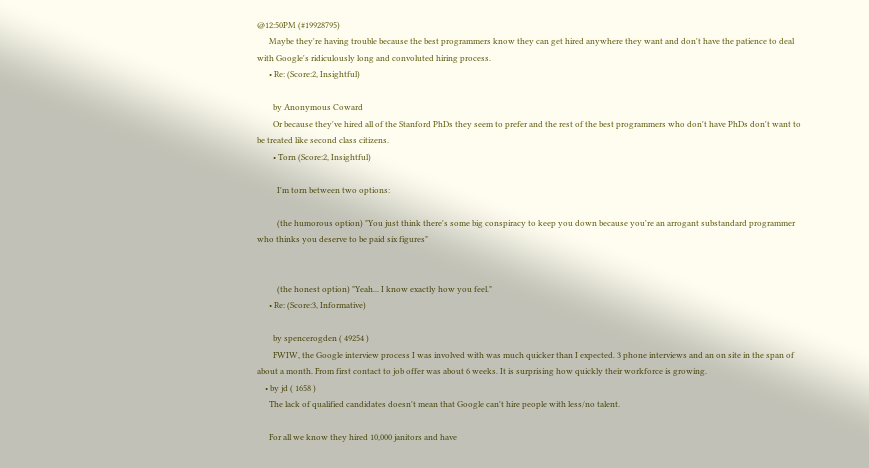@12:50PM (#19928795)
      Maybe they're having trouble because the best programmers know they can get hired anywhere they want and don't have the patience to deal with Google's ridiculously long and convoluted hiring process.
      • Re: (Score:2, Insightful)

        by Anonymous Coward
        Or because they've hired all of the Stanford PhDs they seem to prefer and the rest of the best programmers who don't have PhDs don't want to be treated like second class citizens.
        • Torn (Score:2, Insightful)

          I'm torn between two options:

          (the humorous option) "You just think there's some big conspiracy to keep you down because you're an arrogant substandard programmer who thinks you deserve to be paid six figures"


          (the honest option) "Yeah... I know exactly how you feel."
      • Re: (Score:3, Informative)

        by spencerogden ( 49254 )
        FWIW, the Google interview process I was involved with was much quicker than I expected. 3 phone interviews and an on site in the span of about a month. From first contact to job offer was about 6 weeks. It is surprising how quickly their workforce is growing.
    • by jd ( 1658 )
      The lack of qualified candidates doesn't mean that Google can't hire people with less/no talent.

      For all we know they hired 10,000 janitors and have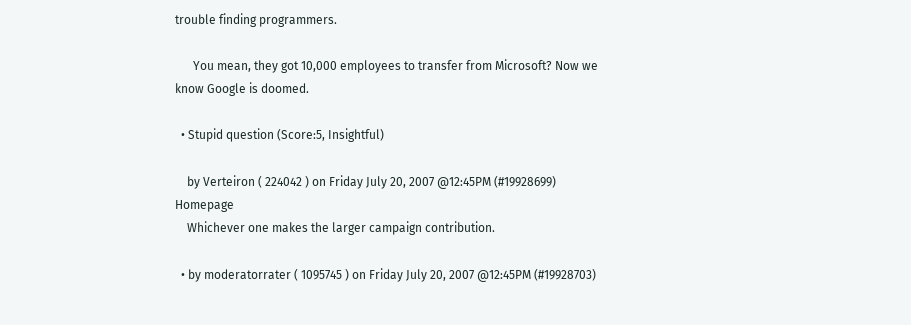trouble finding programmers.

      You mean, they got 10,000 employees to transfer from Microsoft? Now we know Google is doomed.

  • Stupid question (Score:5, Insightful)

    by Verteiron ( 224042 ) on Friday July 20, 2007 @12:45PM (#19928699) Homepage
    Whichever one makes the larger campaign contribution.

  • by moderatorrater ( 1095745 ) on Friday July 20, 2007 @12:45PM (#19928703)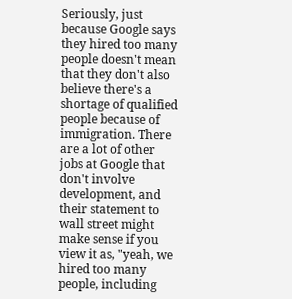Seriously, just because Google says they hired too many people doesn't mean that they don't also believe there's a shortage of qualified people because of immigration. There are a lot of other jobs at Google that don't involve development, and their statement to wall street might make sense if you view it as, "yeah, we hired too many people, including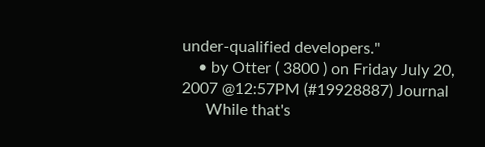under-qualified developers."
    • by Otter ( 3800 ) on Friday July 20, 2007 @12:57PM (#19928887) Journal
      While that's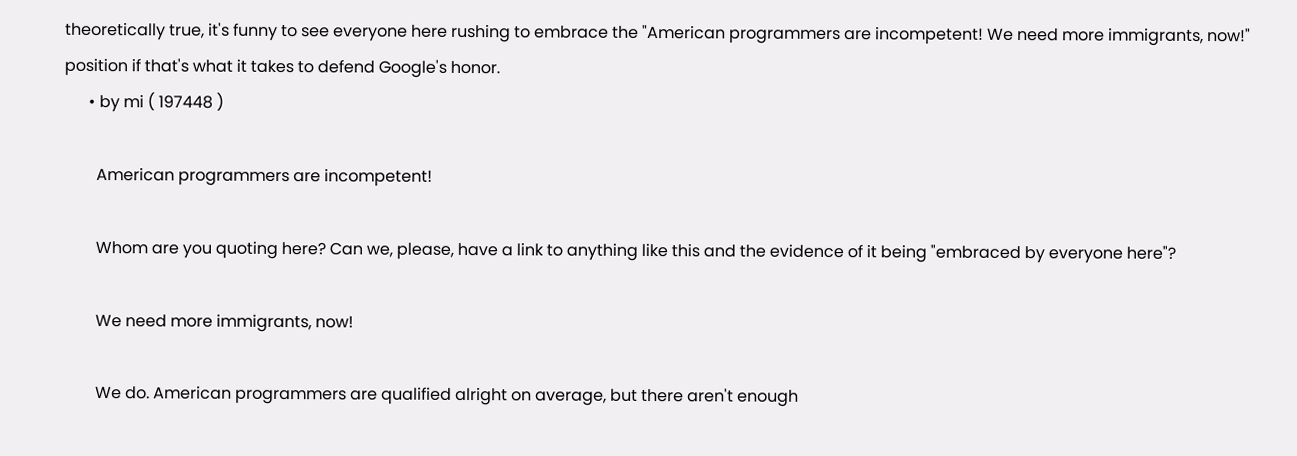theoretically true, it's funny to see everyone here rushing to embrace the "American programmers are incompetent! We need more immigrants, now!" position if that's what it takes to defend Google's honor.
      • by mi ( 197448 )

        American programmers are incompetent!

        Whom are you quoting here? Can we, please, have a link to anything like this and the evidence of it being "embraced by everyone here"?

        We need more immigrants, now!

        We do. American programmers are qualified alright on average, but there aren't enough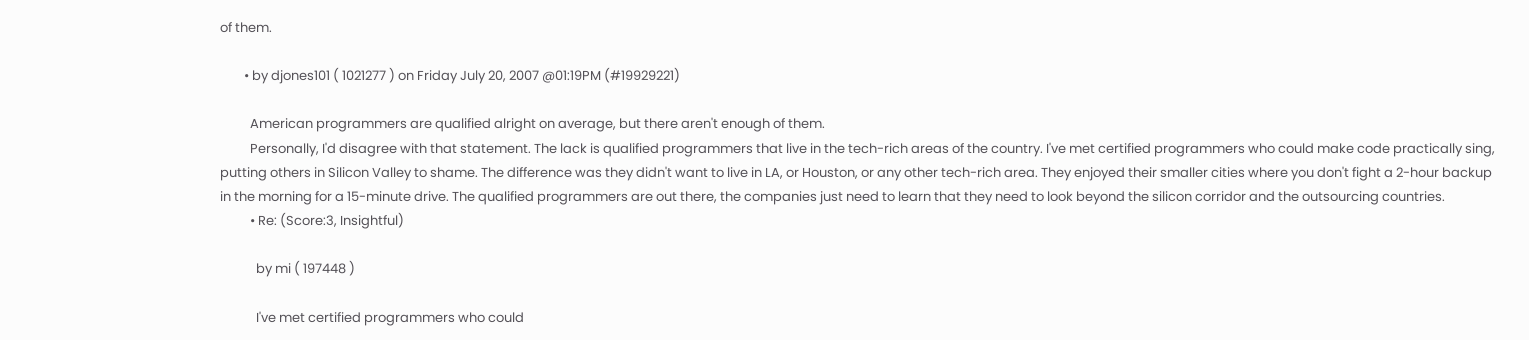of them.

        • by djones101 ( 1021277 ) on Friday July 20, 2007 @01:19PM (#19929221)

          American programmers are qualified alright on average, but there aren't enough of them.
          Personally, I'd disagree with that statement. The lack is qualified programmers that live in the tech-rich areas of the country. I've met certified programmers who could make code practically sing, putting others in Silicon Valley to shame. The difference was they didn't want to live in LA, or Houston, or any other tech-rich area. They enjoyed their smaller cities where you don't fight a 2-hour backup in the morning for a 15-minute drive. The qualified programmers are out there, the companies just need to learn that they need to look beyond the silicon corridor and the outsourcing countries.
          • Re: (Score:3, Insightful)

            by mi ( 197448 )

            I've met certified programmers who could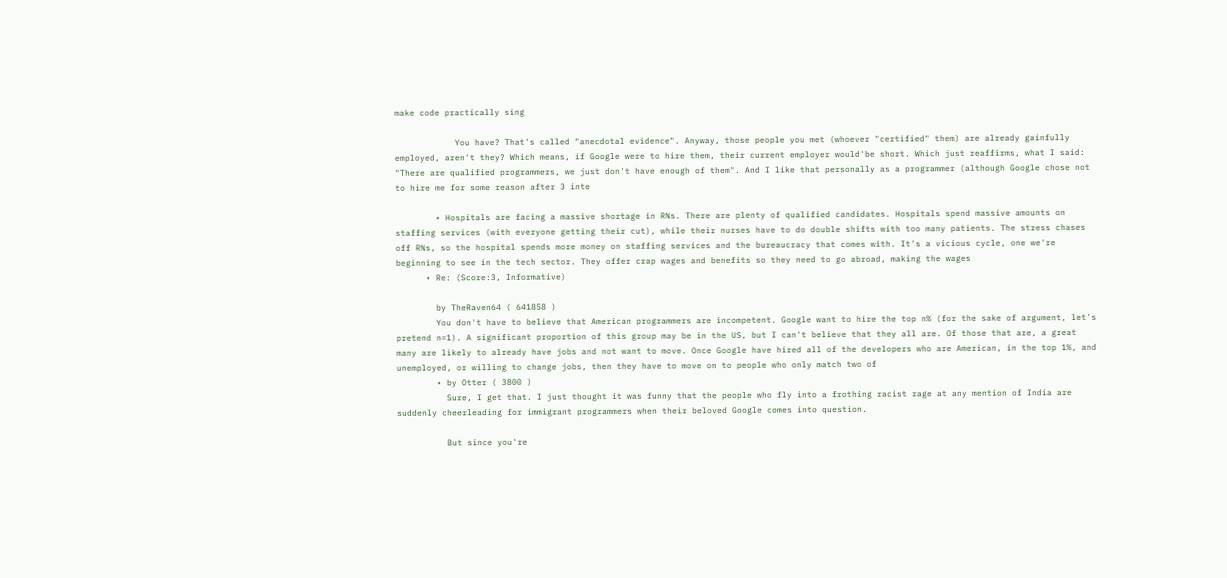make code practically sing

            You have? That's called "anecdotal evidence". Anyway, those people you met (whoever "certified" them) are already gainfully employed, aren't they? Which means, if Google were to hire them, their current employer would'be short. Which just reaffirms, what I said: "There are qualified programmers, we just don't have enough of them". And I like that personally as a programmer (although Google chose not to hire me for some reason after 3 inte

        • Hospitals are facing a massive shortage in RNs. There are plenty of qualified candidates. Hospitals spend massive amounts on staffing services (with everyone getting their cut), while their nurses have to do double shifts with too many patients. The stress chases off RNs, so the hospital spends more money on staffing services and the bureaucracy that comes with. It's a vicious cycle, one we're beginning to see in the tech sector. They offer crap wages and benefits so they need to go abroad, making the wages
      • Re: (Score:3, Informative)

        by TheRaven64 ( 641858 )
        You don't have to believe that American programmers are incompetent. Google want to hire the top n% (for the sake of argument, let's pretend n=1). A significant proportion of this group may be in the US, but I can't believe that they all are. Of those that are, a great many are likely to already have jobs and not want to move. Once Google have hired all of the developers who are American, in the top 1%, and unemployed, or willing to change jobs, then they have to move on to people who only match two of
        • by Otter ( 3800 )
          Sure, I get that. I just thought it was funny that the people who fly into a frothing racist rage at any mention of India are suddenly cheerleading for immigrant programmers when their beloved Google comes into question.

          But since you're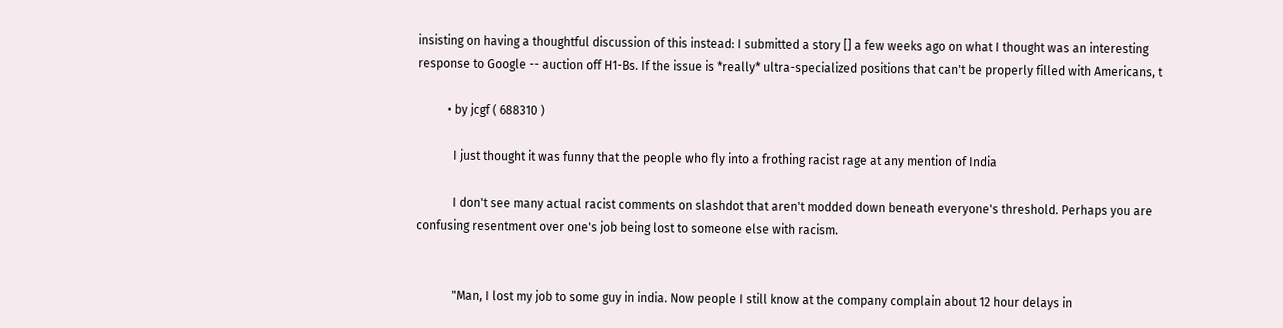insisting on having a thoughtful discussion of this instead: I submitted a story [] a few weeks ago on what I thought was an interesting response to Google -- auction off H1-Bs. If the issue is *really* ultra-specialized positions that can't be properly filled with Americans, t

          • by jcgf ( 688310 )

            I just thought it was funny that the people who fly into a frothing racist rage at any mention of India

            I don't see many actual racist comments on slashdot that aren't modded down beneath everyone's threshold. Perhaps you are confusing resentment over one's job being lost to someone else with racism.


            "Man, I lost my job to some guy in india. Now people I still know at the company complain about 12 hour delays in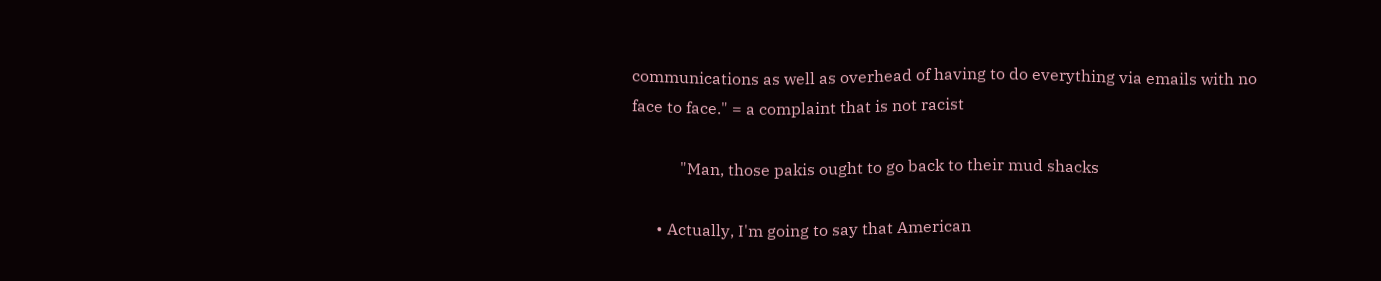communications as well as overhead of having to do everything via emails with no face to face." = a complaint that is not racist

            "Man, those pakis ought to go back to their mud shacks

      • Actually, I'm going to say that American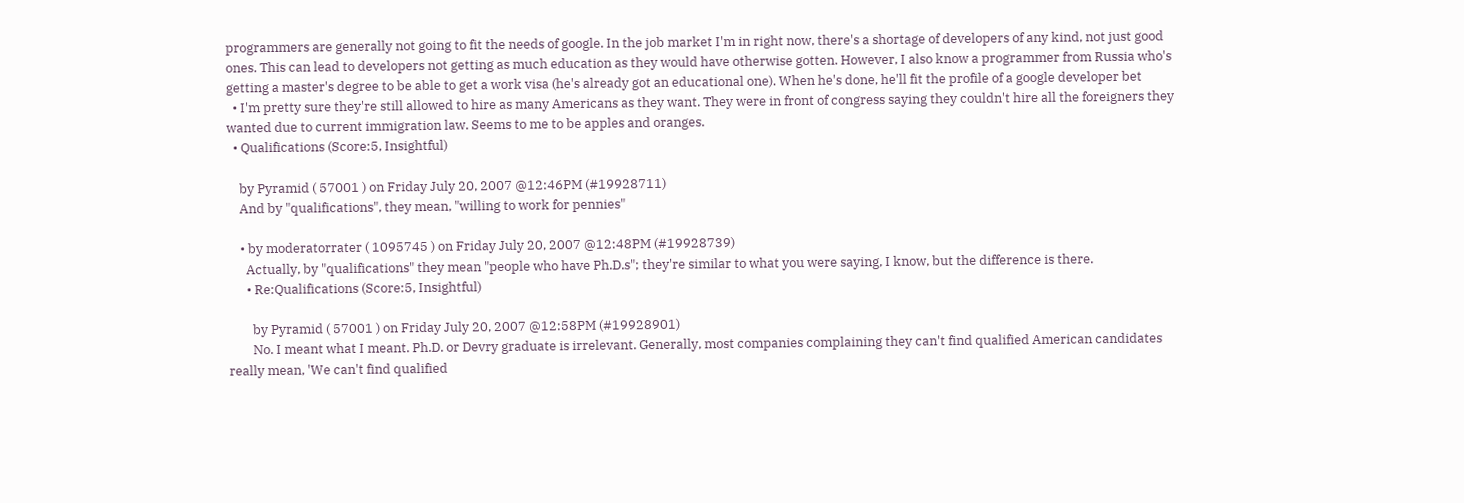programmers are generally not going to fit the needs of google. In the job market I'm in right now, there's a shortage of developers of any kind, not just good ones. This can lead to developers not getting as much education as they would have otherwise gotten. However, I also know a programmer from Russia who's getting a master's degree to be able to get a work visa (he's already got an educational one). When he's done, he'll fit the profile of a google developer bet
  • I'm pretty sure they're still allowed to hire as many Americans as they want. They were in front of congress saying they couldn't hire all the foreigners they wanted due to current immigration law. Seems to me to be apples and oranges.
  • Qualifications (Score:5, Insightful)

    by Pyramid ( 57001 ) on Friday July 20, 2007 @12:46PM (#19928711)
    And by "qualifications", they mean, "willing to work for pennies"

    • by moderatorrater ( 1095745 ) on Friday July 20, 2007 @12:48PM (#19928739)
      Actually, by "qualifications" they mean "people who have Ph.D.s"; they're similar to what you were saying, I know, but the difference is there.
      • Re:Qualifications (Score:5, Insightful)

        by Pyramid ( 57001 ) on Friday July 20, 2007 @12:58PM (#19928901)
        No. I meant what I meant. Ph.D. or Devry graduate is irrelevant. Generally, most companies complaining they can't find qualified American candidates really mean, 'We can't find qualified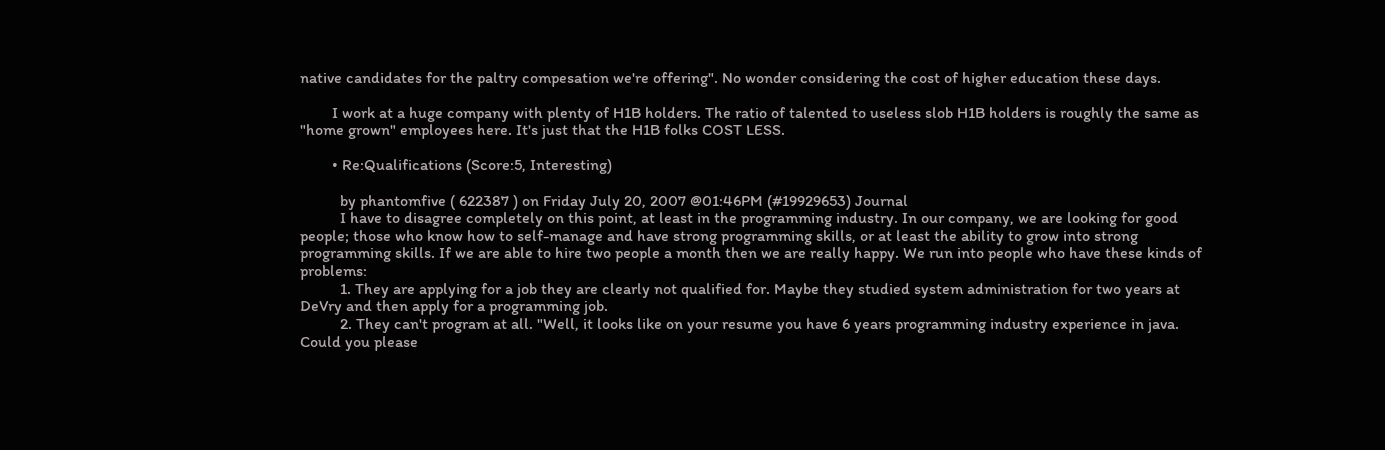native candidates for the paltry compesation we're offering". No wonder considering the cost of higher education these days.

        I work at a huge company with plenty of H1B holders. The ratio of talented to useless slob H1B holders is roughly the same as "home grown" employees here. It's just that the H1B folks COST LESS.

        • Re:Qualifications (Score:5, Interesting)

          by phantomfive ( 622387 ) on Friday July 20, 2007 @01:46PM (#19929653) Journal
          I have to disagree completely on this point, at least in the programming industry. In our company, we are looking for good people; those who know how to self-manage and have strong programming skills, or at least the ability to grow into strong programming skills. If we are able to hire two people a month then we are really happy. We run into people who have these kinds of problems:
          1. They are applying for a job they are clearly not qualified for. Maybe they studied system administration for two years at DeVry and then apply for a programming job.
          2. They can't program at all. "Well, it looks like on your resume you have 6 years programming industry experience in java. Could you please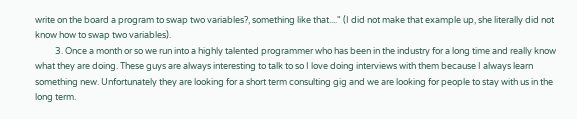write on the board a program to swap two variables?, something like that...." (I did not make that example up, she literally did not know how to swap two variables).
          3. Once a month or so we run into a highly talented programmer who has been in the industry for a long time and really know what they are doing. These guys are always interesting to talk to so I love doing interviews with them because I always learn something new. Unfortunately they are looking for a short term consulting gig and we are looking for people to stay with us in the long term.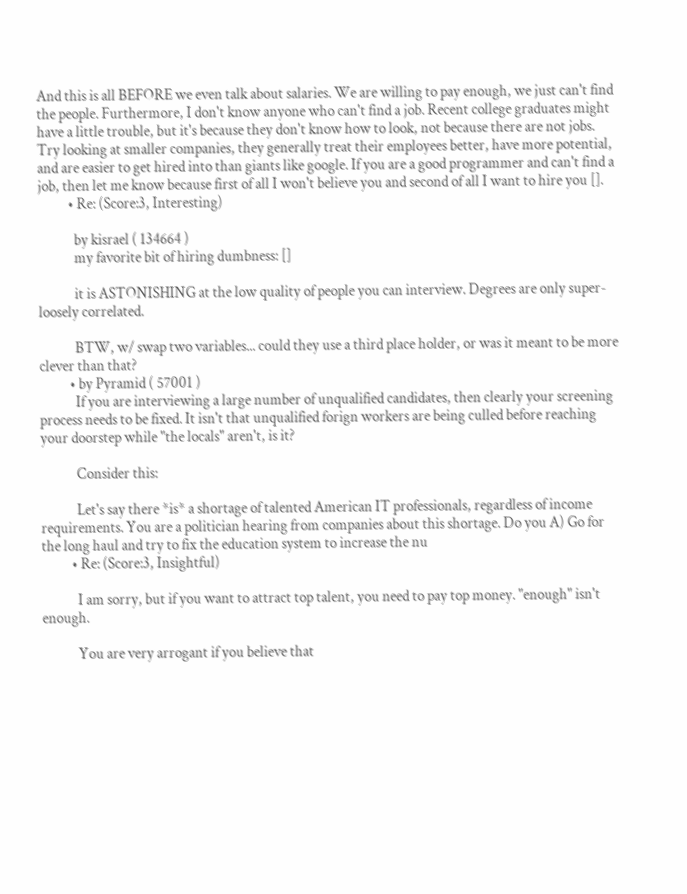And this is all BEFORE we even talk about salaries. We are willing to pay enough, we just can't find the people. Furthermore, I don't know anyone who can't find a job. Recent college graduates might have a little trouble, but it's because they don't know how to look, not because there are not jobs. Try looking at smaller companies, they generally treat their employees better, have more potential, and are easier to get hired into than giants like google. If you are a good programmer and can't find a job, then let me know because first of all I won't believe you and second of all I want to hire you [].
          • Re: (Score:3, Interesting)

            by kisrael ( 134664 )
            my favorite bit of hiring dumbness: []

            it is ASTONISHING at the low quality of people you can interview. Degrees are only super-loosely correlated.

            BTW, w/ swap two variables... could they use a third place holder, or was it meant to be more clever than that?
          • by Pyramid ( 57001 )
            If you are interviewing a large number of unqualified candidates, then clearly your screening process needs to be fixed. It isn't that unqualified forign workers are being culled before reaching your doorstep while "the locals" aren't, is it?

            Consider this:

            Let's say there *is* a shortage of talented American IT professionals, regardless of income requirements. You are a politician hearing from companies about this shortage. Do you A) Go for the long haul and try to fix the education system to increase the nu
          • Re: (Score:3, Insightful)

            I am sorry, but if you want to attract top talent, you need to pay top money. "enough" isn't enough.

            You are very arrogant if you believe that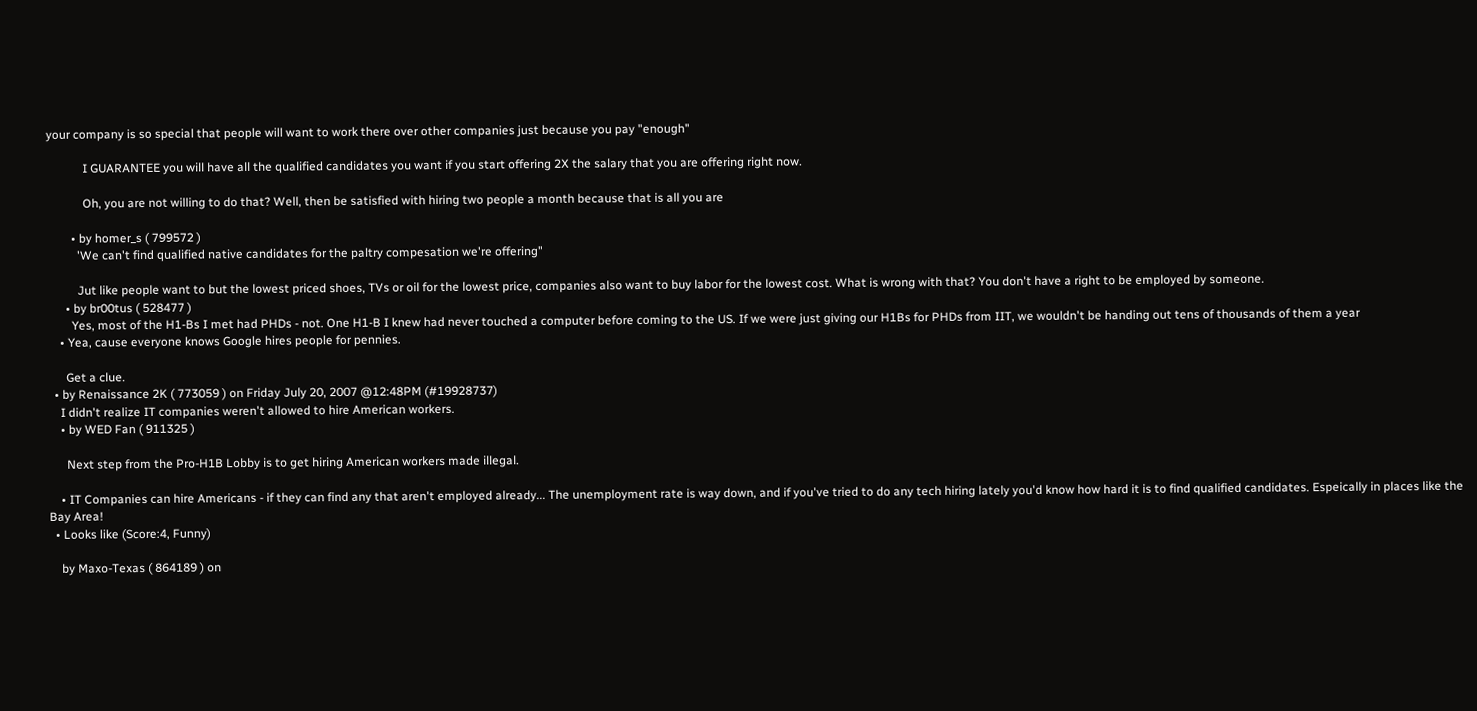your company is so special that people will want to work there over other companies just because you pay "enough"

            I GUARANTEE you will have all the qualified candidates you want if you start offering 2X the salary that you are offering right now.

            Oh, you are not willing to do that? Well, then be satisfied with hiring two people a month because that is all you are

        • by homer_s ( 799572 )
          'We can't find qualified native candidates for the paltry compesation we're offering"

          Jut like people want to but the lowest priced shoes, TVs or oil for the lowest price, companies also want to buy labor for the lowest cost. What is wrong with that? You don't have a right to be employed by someone.
      • by br00tus ( 528477 )
        Yes, most of the H1-Bs I met had PHDs - not. One H1-B I knew had never touched a computer before coming to the US. If we were just giving our H1Bs for PHDs from IIT, we wouldn't be handing out tens of thousands of them a year
    • Yea, cause everyone knows Google hires people for pennies.

      Get a clue.
  • by Renaissance 2K ( 773059 ) on Friday July 20, 2007 @12:48PM (#19928737)
    I didn't realize IT companies weren't allowed to hire American workers.
    • by WED Fan ( 911325 )

      Next step from the Pro-H1B Lobby is to get hiring American workers made illegal.

    • IT Companies can hire Americans - if they can find any that aren't employed already... The unemployment rate is way down, and if you've tried to do any tech hiring lately you'd know how hard it is to find qualified candidates. Espeically in places like the Bay Area!
  • Looks like (Score:4, Funny)

    by Maxo-Texas ( 864189 ) on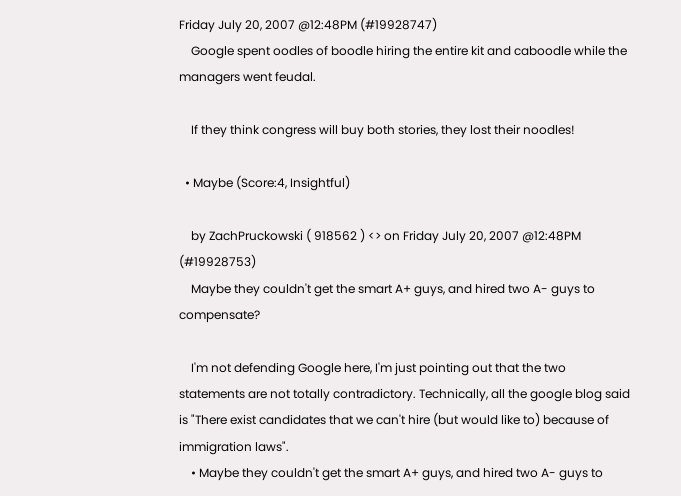Friday July 20, 2007 @12:48PM (#19928747)
    Google spent oodles of boodle hiring the entire kit and caboodle while the managers went feudal.

    If they think congress will buy both stories, they lost their noodles!

  • Maybe (Score:4, Insightful)

    by ZachPruckowski ( 918562 ) <> on Friday July 20, 2007 @12:48PM (#19928753)
    Maybe they couldn't get the smart A+ guys, and hired two A- guys to compensate?

    I'm not defending Google here, I'm just pointing out that the two statements are not totally contradictory. Technically, all the google blog said is "There exist candidates that we can't hire (but would like to) because of immigration laws".
    • Maybe they couldn't get the smart A+ guys, and hired two A- guys to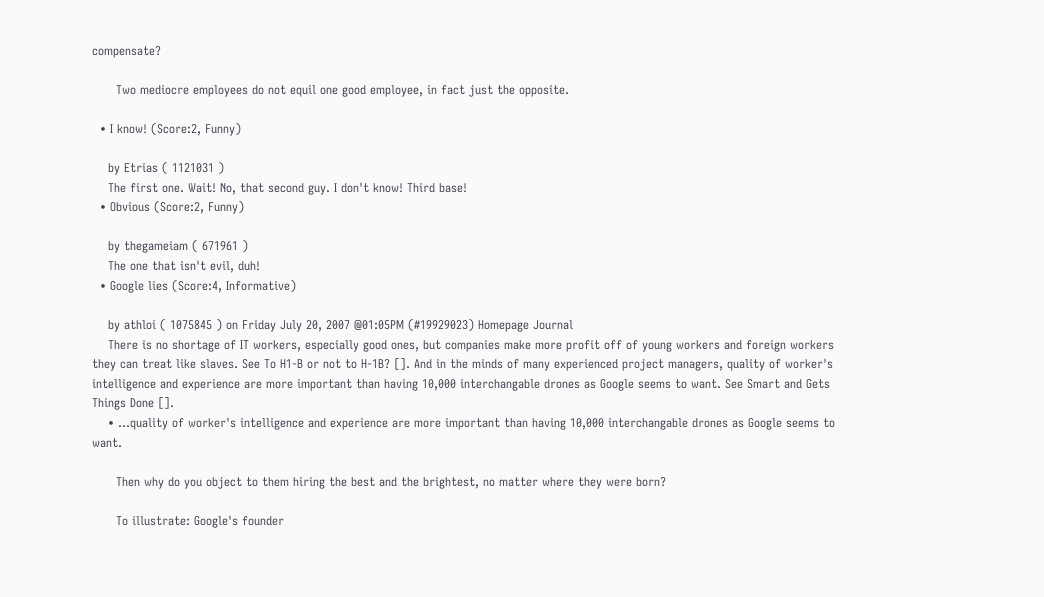compensate?

      Two mediocre employees do not equil one good employee, in fact just the opposite.

  • I know! (Score:2, Funny)

    by Etrias ( 1121031 )
    The first one. Wait! No, that second guy. I don't know! Third base!
  • Obvious (Score:2, Funny)

    by thegameiam ( 671961 )
    The one that isn't evil, duh!
  • Google lies (Score:4, Informative)

    by athloi ( 1075845 ) on Friday July 20, 2007 @01:05PM (#19929023) Homepage Journal
    There is no shortage of IT workers, especially good ones, but companies make more profit off of young workers and foreign workers they can treat like slaves. See To H1-B or not to H-1B? []. And in the minds of many experienced project managers, quality of worker's intelligence and experience are more important than having 10,000 interchangable drones as Google seems to want. See Smart and Gets Things Done [].
    • ...quality of worker's intelligence and experience are more important than having 10,000 interchangable drones as Google seems to want.

      Then why do you object to them hiring the best and the brightest, no matter where they were born?

      To illustrate: Google's founder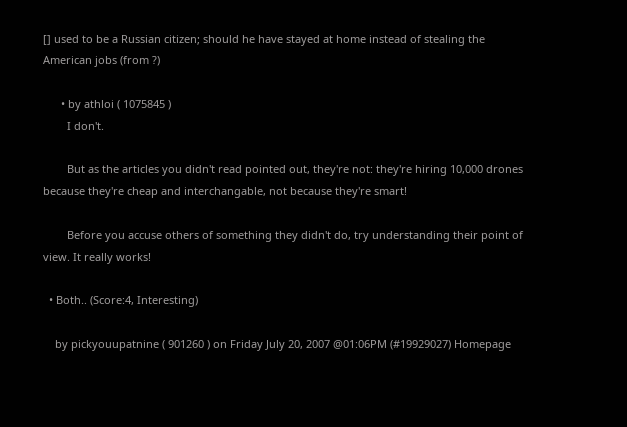[] used to be a Russian citizen; should he have stayed at home instead of stealing the American jobs (from ?)

      • by athloi ( 1075845 )
        I don't.

        But as the articles you didn't read pointed out, they're not: they're hiring 10,000 drones because they're cheap and interchangable, not because they're smart!

        Before you accuse others of something they didn't do, try understanding their point of view. It really works!

  • Both.. (Score:4, Interesting)

    by pickyouupatnine ( 901260 ) on Friday July 20, 2007 @01:06PM (#19929027) Homepage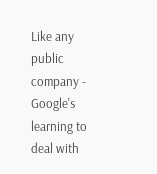Like any public company - Google's learning to deal with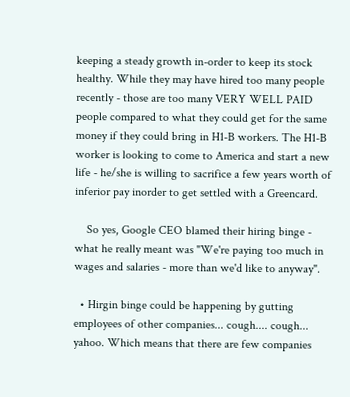keeping a steady growth in-order to keep its stock healthy. While they may have hired too many people recently - those are too many VERY WELL PAID people compared to what they could get for the same money if they could bring in H1-B workers. The H1-B worker is looking to come to America and start a new life - he/she is willing to sacrifice a few years worth of inferior pay inorder to get settled with a Greencard.

    So yes, Google CEO blamed their hiring binge - what he really meant was "We're paying too much in wages and salaries - more than we'd like to anyway".

  • Hirgin binge could be happening by gutting employees of other companies... cough.... cough... yahoo. Which means that there are few companies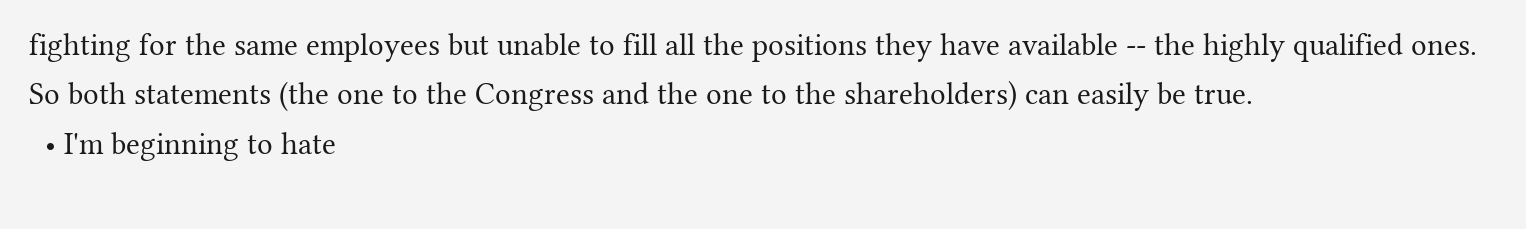fighting for the same employees but unable to fill all the positions they have available -- the highly qualified ones. So both statements (the one to the Congress and the one to the shareholders) can easily be true.
  • I'm beginning to hate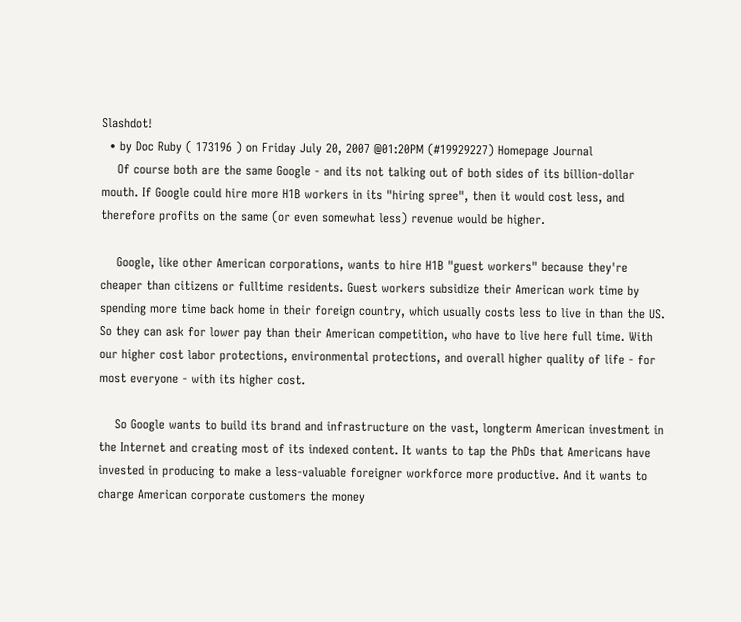Slashdot!
  • by Doc Ruby ( 173196 ) on Friday July 20, 2007 @01:20PM (#19929227) Homepage Journal
    Of course both are the same Google - and its not talking out of both sides of its billion-dollar mouth. If Google could hire more H1B workers in its "hiring spree", then it would cost less, and therefore profits on the same (or even somewhat less) revenue would be higher.

    Google, like other American corporations, wants to hire H1B "guest workers" because they're cheaper than citizens or fulltime residents. Guest workers subsidize their American work time by spending more time back home in their foreign country, which usually costs less to live in than the US. So they can ask for lower pay than their American competition, who have to live here full time. With our higher cost labor protections, environmental protections, and overall higher quality of life - for most everyone - with its higher cost.

    So Google wants to build its brand and infrastructure on the vast, longterm American investment in the Internet and creating most of its indexed content. It wants to tap the PhDs that Americans have invested in producing to make a less-valuable foreigner workforce more productive. And it wants to charge American corporate customers the money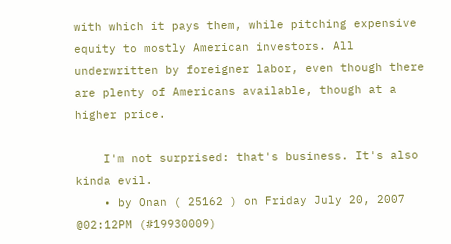with which it pays them, while pitching expensive equity to mostly American investors. All underwritten by foreigner labor, even though there are plenty of Americans available, though at a higher price.

    I'm not surprised: that's business. It's also kinda evil.
    • by Onan ( 25162 ) on Friday July 20, 2007 @02:12PM (#19930009)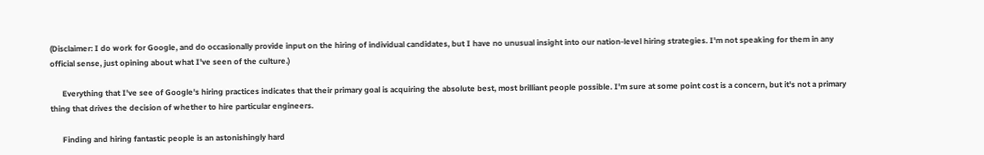(Disclaimer: I do work for Google, and do occasionally provide input on the hiring of individual candidates, but I have no unusual insight into our nation-level hiring strategies. I'm not speaking for them in any official sense, just opining about what I've seen of the culture.)

      Everything that I've see of Google's hiring practices indicates that their primary goal is acquiring the absolute best, most brilliant people possible. I'm sure at some point cost is a concern, but it's not a primary thing that drives the decision of whether to hire particular engineers.

      Finding and hiring fantastic people is an astonishingly hard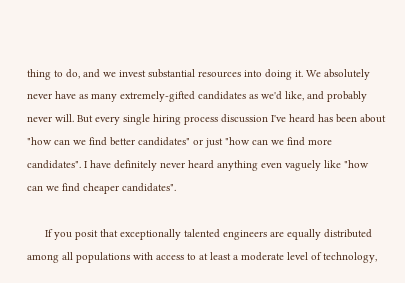thing to do, and we invest substantial resources into doing it. We absolutely never have as many extremely-gifted candidates as we'd like, and probably never will. But every single hiring process discussion I've heard has been about "how can we find better candidates" or just "how can we find more candidates". I have definitely never heard anything even vaguely like "how can we find cheaper candidates".

      If you posit that exceptionally talented engineers are equally distributed among all populations with access to at least a moderate level of technology,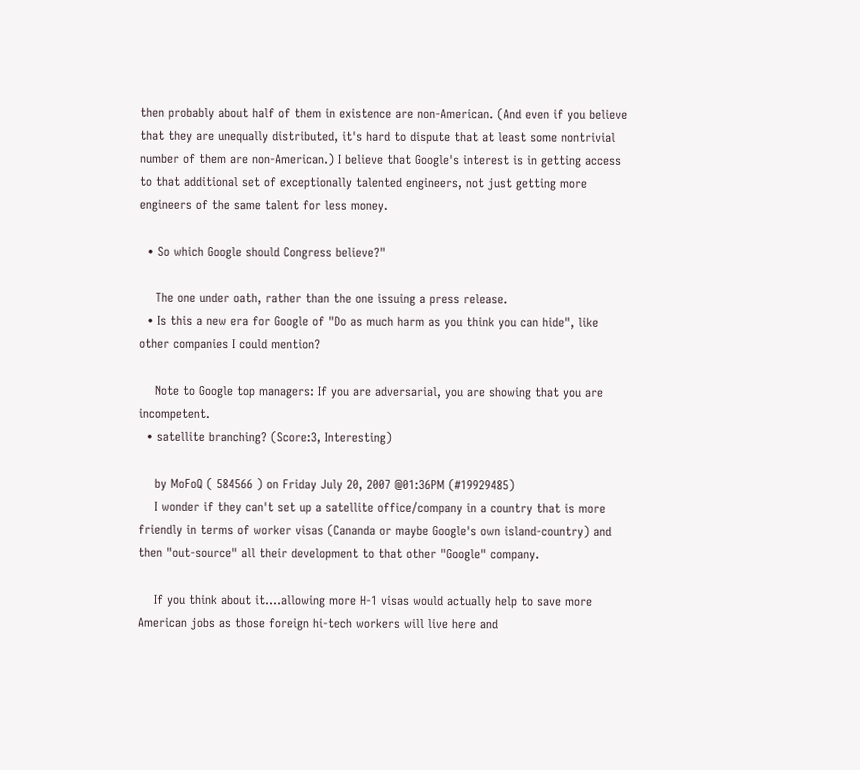then probably about half of them in existence are non-American. (And even if you believe that they are unequally distributed, it's hard to dispute that at least some nontrivial number of them are non-American.) I believe that Google's interest is in getting access to that additional set of exceptionally talented engineers, not just getting more engineers of the same talent for less money.

  • So which Google should Congress believe?"

    The one under oath, rather than the one issuing a press release.
  • Is this a new era for Google of "Do as much harm as you think you can hide", like other companies I could mention?

    Note to Google top managers: If you are adversarial, you are showing that you are incompetent.
  • satellite branching? (Score:3, Interesting)

    by MoFoQ ( 584566 ) on Friday July 20, 2007 @01:36PM (#19929485)
    I wonder if they can't set up a satellite office/company in a country that is more friendly in terms of worker visas (Cananda or maybe Google's own island-country) and then "out-source" all their development to that other "Google" company.

    If you think about it....allowing more H-1 visas would actually help to save more American jobs as those foreign hi-tech workers will live here and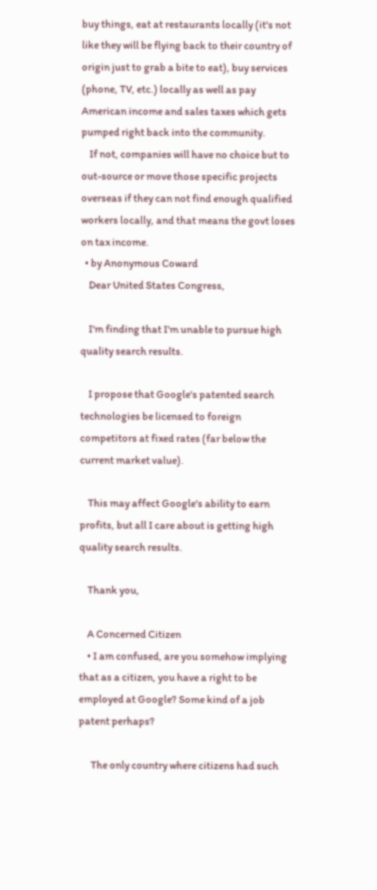buy things, eat at restaurants locally (it's not like they will be flying back to their country of origin just to grab a bite to eat), buy services (phone, TV, etc.) locally as well as pay American income and sales taxes which gets pumped right back into the community.
    If not, companies will have no choice but to out-source or move those specific projects overseas if they can not find enough qualified workers locally, and that means the govt loses on tax income.
  • by Anonymous Coward
    Dear United States Congress,

    I'm finding that I'm unable to pursue high quality search results.

    I propose that Google's patented search technologies be licensed to foreign competitors at fixed rates (far below the current market value).

    This may affect Google's ability to earn profits, but all I care about is getting high quality search results.

    Thank you,

    A Concerned Citizen
    • I am confused, are you somehow implying that as a citizen, you have a right to be employed at Google? Some kind of a job patent perhaps?

      The only country where citizens had such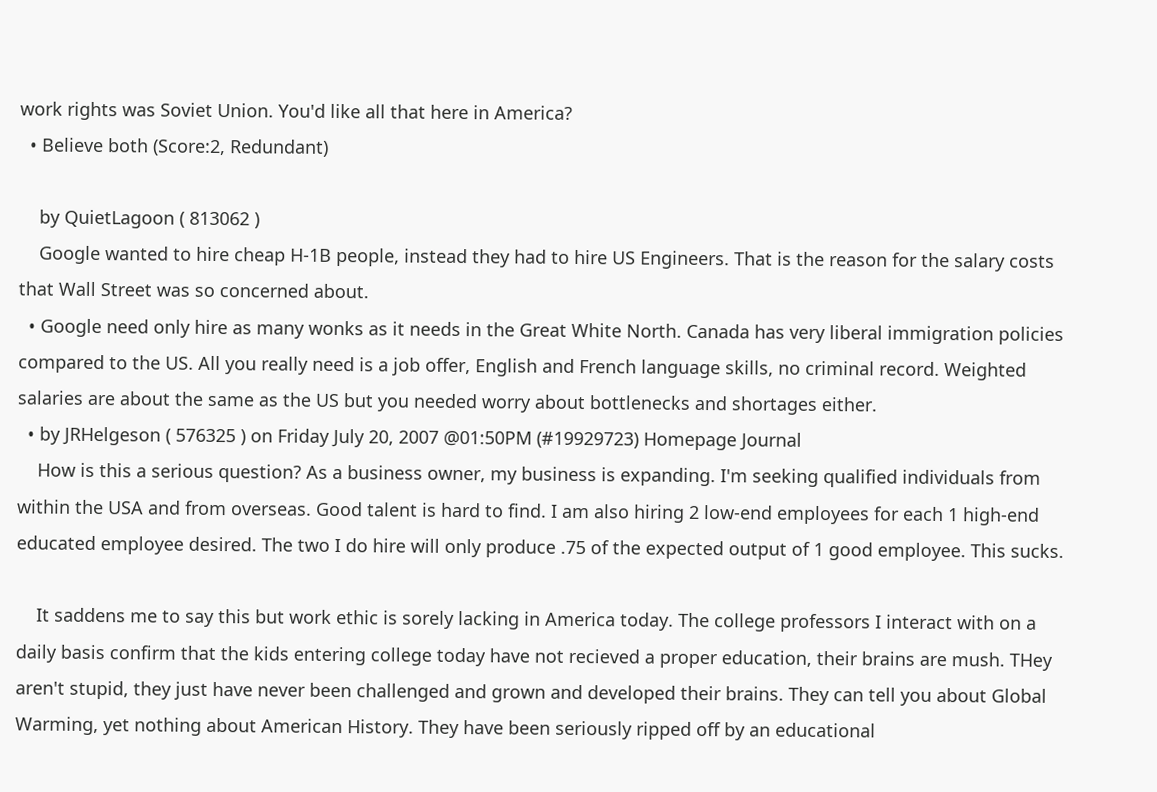work rights was Soviet Union. You'd like all that here in America?
  • Believe both (Score:2, Redundant)

    by QuietLagoon ( 813062 )
    Google wanted to hire cheap H-1B people, instead they had to hire US Engineers. That is the reason for the salary costs that Wall Street was so concerned about.
  • Google need only hire as many wonks as it needs in the Great White North. Canada has very liberal immigration policies compared to the US. All you really need is a job offer, English and French language skills, no criminal record. Weighted salaries are about the same as the US but you needed worry about bottlenecks and shortages either.
  • by JRHelgeson ( 576325 ) on Friday July 20, 2007 @01:50PM (#19929723) Homepage Journal
    How is this a serious question? As a business owner, my business is expanding. I'm seeking qualified individuals from within the USA and from overseas. Good talent is hard to find. I am also hiring 2 low-end employees for each 1 high-end educated employee desired. The two I do hire will only produce .75 of the expected output of 1 good employee. This sucks.

    It saddens me to say this but work ethic is sorely lacking in America today. The college professors I interact with on a daily basis confirm that the kids entering college today have not recieved a proper education, their brains are mush. THey aren't stupid, they just have never been challenged and grown and developed their brains. They can tell you about Global Warming, yet nothing about American History. They have been seriously ripped off by an educational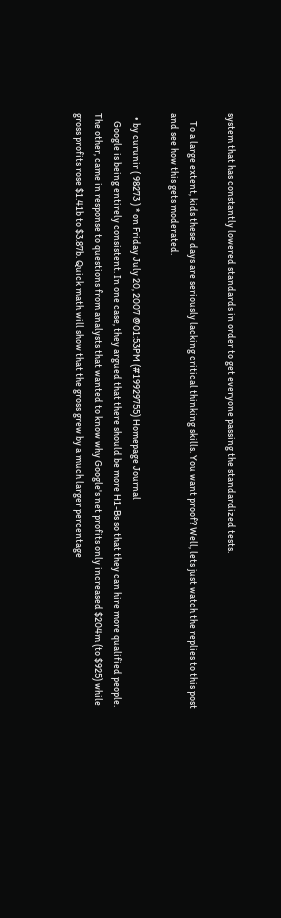system that has constantly lowered standards in order to get everyone passing the standardized tests.

    To a large extent, kids these days are seriously lacking critical thinking skills. You want proof? Well, lets just watch the replies to this post and see how this gets moderated.

  • by curunir ( 98273 ) * on Friday July 20, 2007 @01:53PM (#19929755) Homepage Journal
    Google is being entirely consistent. In one case, they argued that there should be more H1-Bs so that they can hire more qualified people. The other, came in response to questions from analysts that wanted to know why Google's net profits only increased $204m (to $925) while gross profits rose $1.41b to $3.87b. Quick math will show that the gross grew by a much larger percentage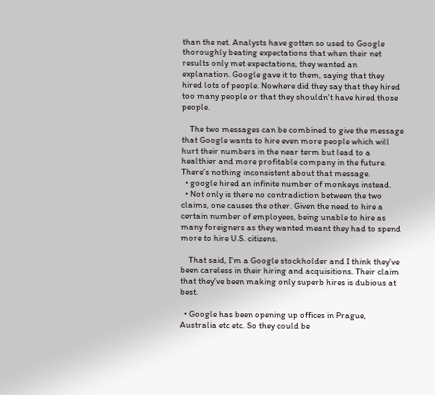than the net. Analysts have gotten so used to Google thoroughly beating expectations that when their net results only met expectations, they wanted an explanation. Google gave it to them, saying that they hired lots of people. Nowhere did they say that they hired too many people or that they shouldn't have hired those people.

    The two messages can be combined to give the message that Google wants to hire even more people which will hurt their numbers in the near term but lead to a healthier and more profitable company in the future. There's nothing inconsistent about that message.
  • google hired an infinite number of monkeys instead.
  • Not only is there no contradiction between the two claims, one causes the other. Given the need to hire a certain number of employees, being unable to hire as many foreigners as they wanted meant they had to spend more to hire U.S. citizens.

    That said, I'm a Google stockholder and I think they've been careless in their hiring and acquisitions. Their claim that they've been making only superb hires is dubious at best.

  • Google has been opening up offices in Prague, Australia etc etc. So they could be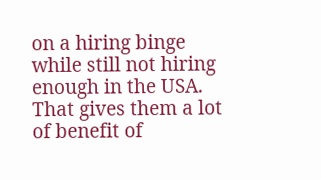on a hiring binge while still not hiring enough in the USA. That gives them a lot of benefit of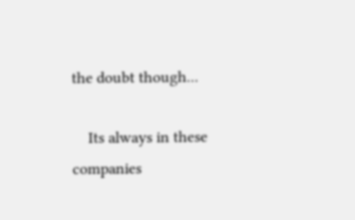the doubt though...

    Its always in these companies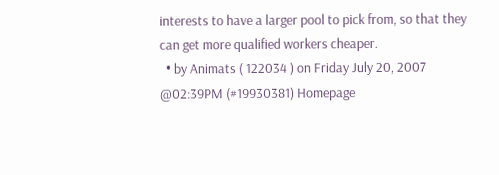interests to have a larger pool to pick from, so that they can get more qualified workers cheaper.
  • by Animats ( 122034 ) on Friday July 20, 2007 @02:39PM (#19930381) Homepage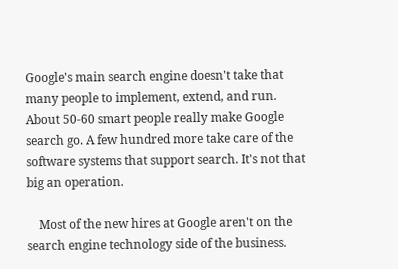Google's main search engine doesn't take that many people to implement, extend, and run. About 50-60 smart people really make Google search go. A few hundred more take care of the software systems that support search. It's not that big an operation.

    Most of the new hires at Google aren't on the search engine technology side of the business.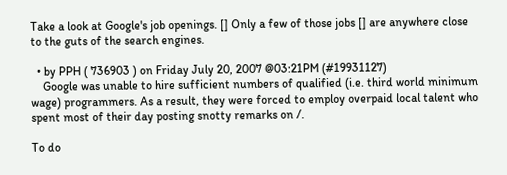Take a look at Google's job openings. [] Only a few of those jobs [] are anywhere close to the guts of the search engines.

  • by PPH ( 736903 ) on Friday July 20, 2007 @03:21PM (#19931127)
    Google was unable to hire sufficient numbers of qualified (i.e. third world minimum wage) programmers. As a result, they were forced to employ overpaid local talent who spent most of their day posting snotty remarks on /.

To do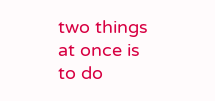two things at once is to do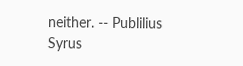neither. -- Publilius Syrus